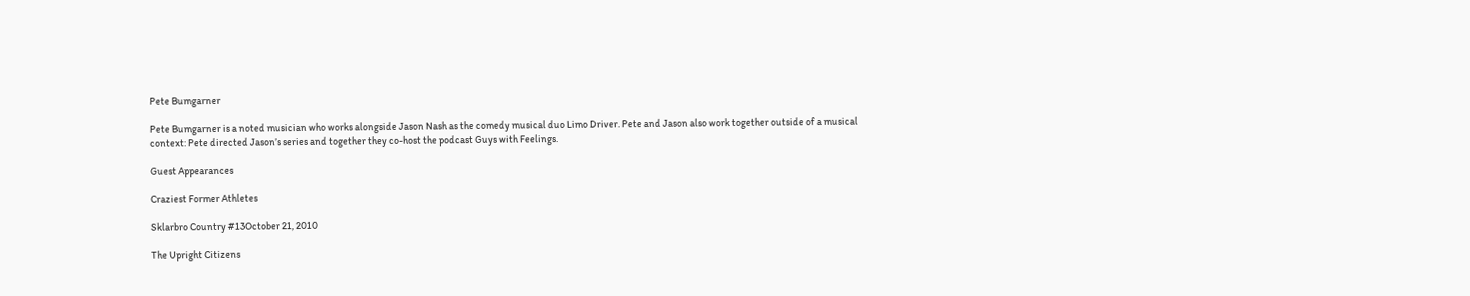Pete Bumgarner

Pete Bumgarner is a noted musician who works alongside Jason Nash as the comedy musical duo Limo Driver. Pete and Jason also work together outside of a musical context: Pete directed Jason’s series and together they co-host the podcast Guys with Feelings.

Guest Appearances

Craziest Former Athletes

Sklarbro Country #13October 21, 2010

The Upright Citizens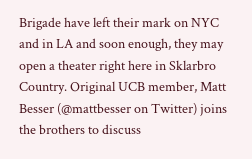Brigade have left their mark on NYC and in LA and soon enough, they may open a theater right here in Sklarbro Country. Original UCB member, Matt Besser (@mattbesser on Twitter) joins the brothers to discuss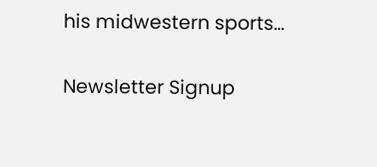his midwestern sports…

Newsletter Signup